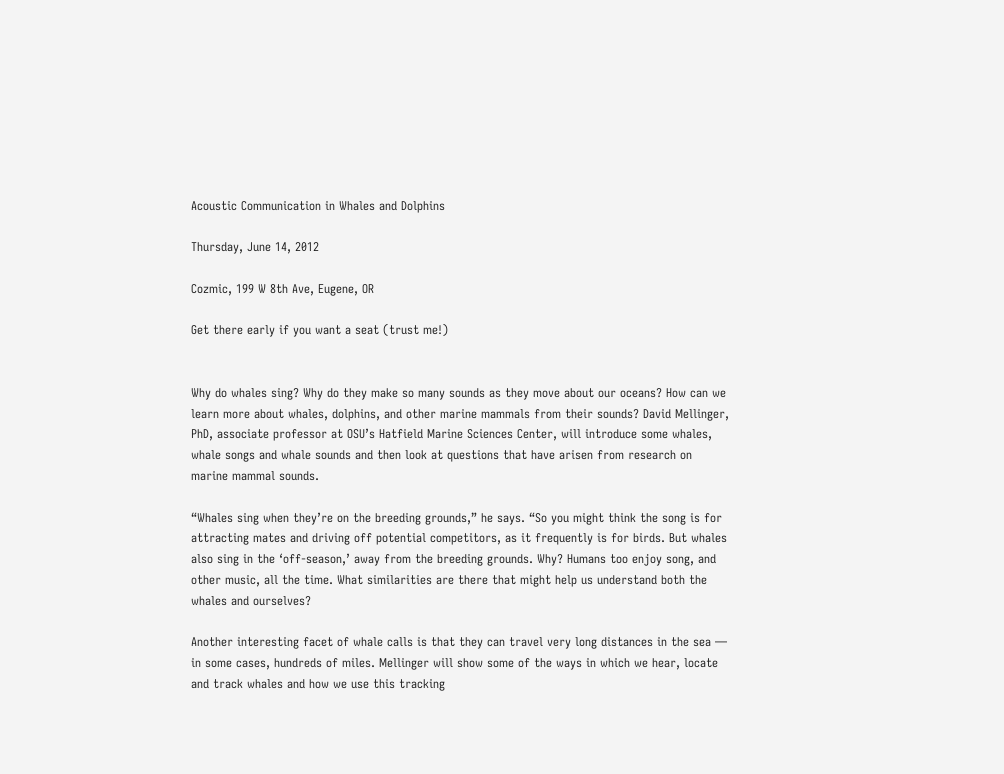Acoustic Communication in Whales and Dolphins

Thursday, June 14, 2012

Cozmic, 199 W 8th Ave, Eugene, OR

Get there early if you want a seat (trust me!)


Why do whales sing? Why do they make so many sounds as they move about our oceans? How can we learn more about whales, dolphins, and other marine mammals from their sounds? David Mellinger, PhD, associate professor at OSU’s Hatfield Marine Sciences Center, will introduce some whales, whale songs and whale sounds and then look at questions that have arisen from research on marine mammal sounds.

“Whales sing when they’re on the breeding grounds,” he says. “So you might think the song is for attracting mates and driving off potential competitors, as it frequently is for birds. But whales also sing in the ‘off-season,’ away from the breeding grounds. Why? Humans too enjoy song, and other music, all the time. What similarities are there that might help us understand both the whales and ourselves?

Another interesting facet of whale calls is that they can travel very long distances in the sea — in some cases, hundreds of miles. Mellinger will show some of the ways in which we hear, locate and track whales and how we use this tracking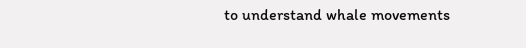to understand whale movements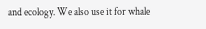and ecology. We also use it for whale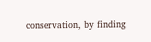conservation, by finding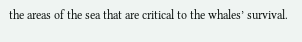the areas of the sea that are critical to the whales’ survival.